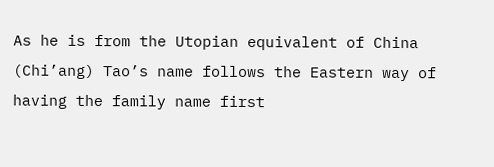As he is from the Utopian equivalent of China (Chi’ang) Tao’s name follows the Eastern way of having the family name first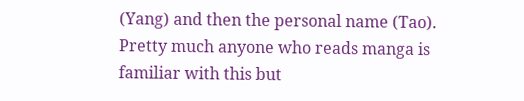(Yang) and then the personal name (Tao). Pretty much anyone who reads manga is familiar with this but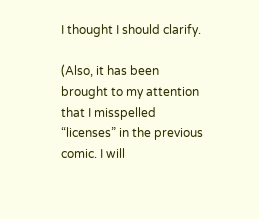I thought I should clarify.

(Also, it has been brought to my attention that I misspelled “licenses” in the previous comic. I will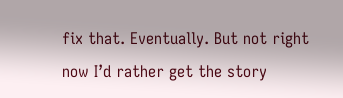fix that. Eventually. But not right now I’d rather get the story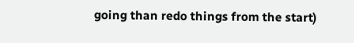going than redo things from the start)